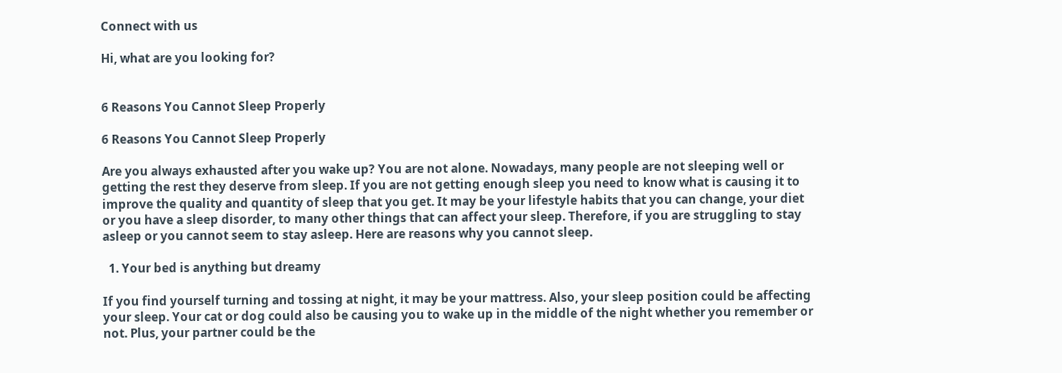Connect with us

Hi, what are you looking for?


6 Reasons You Cannot Sleep Properly

6 Reasons You Cannot Sleep Properly

Are you always exhausted after you wake up? You are not alone. Nowadays, many people are not sleeping well or getting the rest they deserve from sleep. If you are not getting enough sleep you need to know what is causing it to improve the quality and quantity of sleep that you get. It may be your lifestyle habits that you can change, your diet or you have a sleep disorder, to many other things that can affect your sleep. Therefore, if you are struggling to stay asleep or you cannot seem to stay asleep. Here are reasons why you cannot sleep.

  1. Your bed is anything but dreamy

If you find yourself turning and tossing at night, it may be your mattress. Also, your sleep position could be affecting your sleep. Your cat or dog could also be causing you to wake up in the middle of the night whether you remember or not. Plus, your partner could be the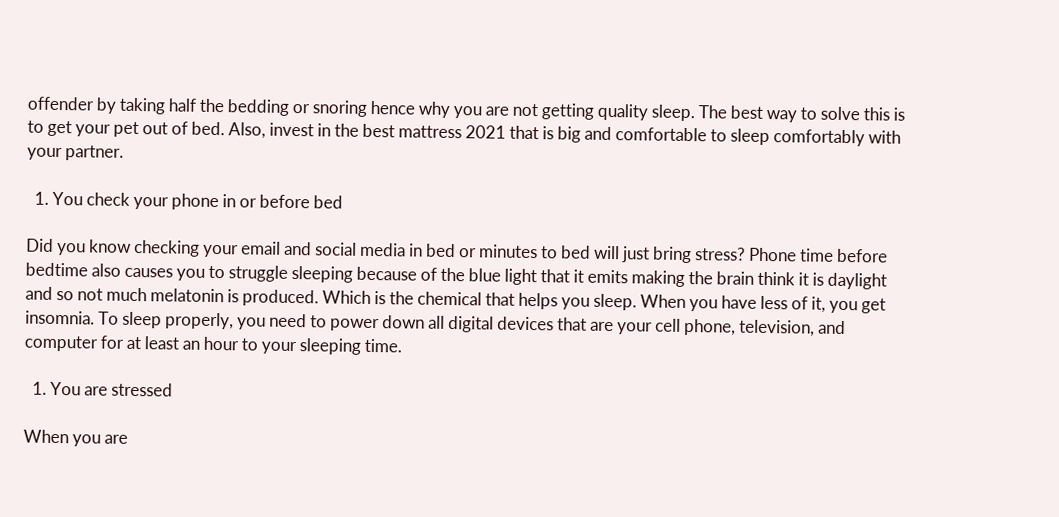offender by taking half the bedding or snoring hence why you are not getting quality sleep. The best way to solve this is to get your pet out of bed. Also, invest in the best mattress 2021 that is big and comfortable to sleep comfortably with your partner.

  1. You check your phone in or before bed

Did you know checking your email and social media in bed or minutes to bed will just bring stress? Phone time before bedtime also causes you to struggle sleeping because of the blue light that it emits making the brain think it is daylight and so not much melatonin is produced. Which is the chemical that helps you sleep. When you have less of it, you get insomnia. To sleep properly, you need to power down all digital devices that are your cell phone, television, and computer for at least an hour to your sleeping time.

  1. You are stressed

When you are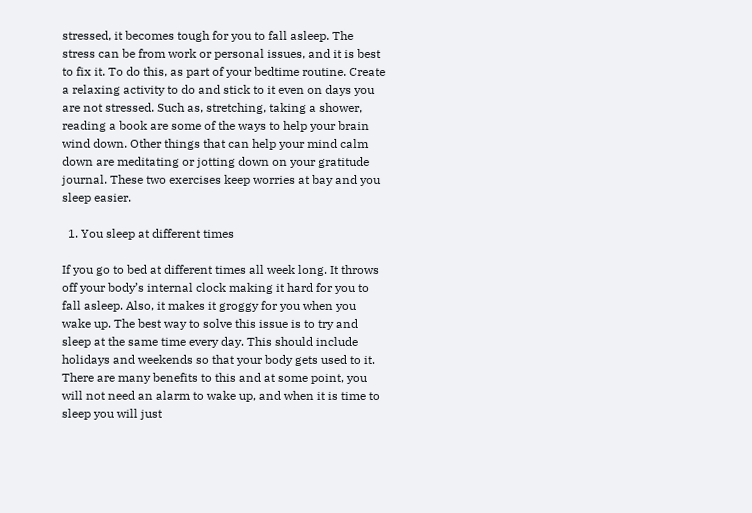stressed, it becomes tough for you to fall asleep. The stress can be from work or personal issues, and it is best to fix it. To do this, as part of your bedtime routine. Create a relaxing activity to do and stick to it even on days you are not stressed. Such as, stretching, taking a shower, reading a book are some of the ways to help your brain wind down. Other things that can help your mind calm down are meditating or jotting down on your gratitude journal. These two exercises keep worries at bay and you sleep easier.

  1. You sleep at different times

If you go to bed at different times all week long. It throws off your body’s internal clock making it hard for you to fall asleep. Also, it makes it groggy for you when you wake up. The best way to solve this issue is to try and sleep at the same time every day. This should include holidays and weekends so that your body gets used to it. There are many benefits to this and at some point, you will not need an alarm to wake up, and when it is time to sleep you will just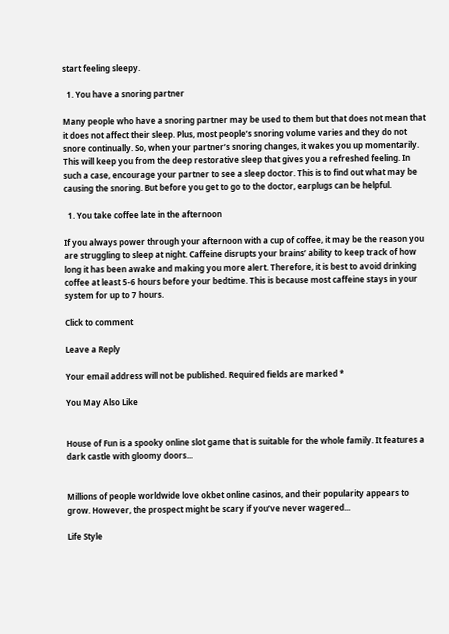start feeling sleepy.

  1. You have a snoring partner

Many people who have a snoring partner may be used to them but that does not mean that it does not affect their sleep. Plus, most people’s snoring volume varies and they do not snore continually. So, when your partner’s snoring changes, it wakes you up momentarily. This will keep you from the deep restorative sleep that gives you a refreshed feeling. In such a case, encourage your partner to see a sleep doctor. This is to find out what may be causing the snoring. But before you get to go to the doctor, earplugs can be helpful.

  1. You take coffee late in the afternoon

If you always power through your afternoon with a cup of coffee, it may be the reason you are struggling to sleep at night. Caffeine disrupts your brains’ ability to keep track of how long it has been awake and making you more alert. Therefore, it is best to avoid drinking coffee at least 5-6 hours before your bedtime. This is because most caffeine stays in your system for up to 7 hours.

Click to comment

Leave a Reply

Your email address will not be published. Required fields are marked *

You May Also Like


House of Fun is a spooky online slot game that is suitable for the whole family. It features a dark castle with gloomy doors...


Millions of people worldwide love okbet online casinos, and their popularity appears to grow. However, the prospect might be scary if you’ve never wagered...

Life Style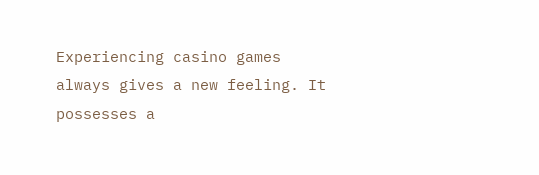Experiencing casino games always gives a new feeling. It possesses a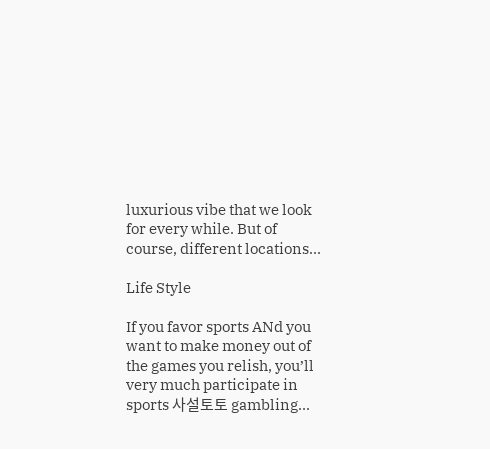luxurious vibe that we look for every while. But of course, different locations...

Life Style

If you favor sports ANd you want to make money out of the games you relish, you’ll very much participate in sports 사설토토 gambling...